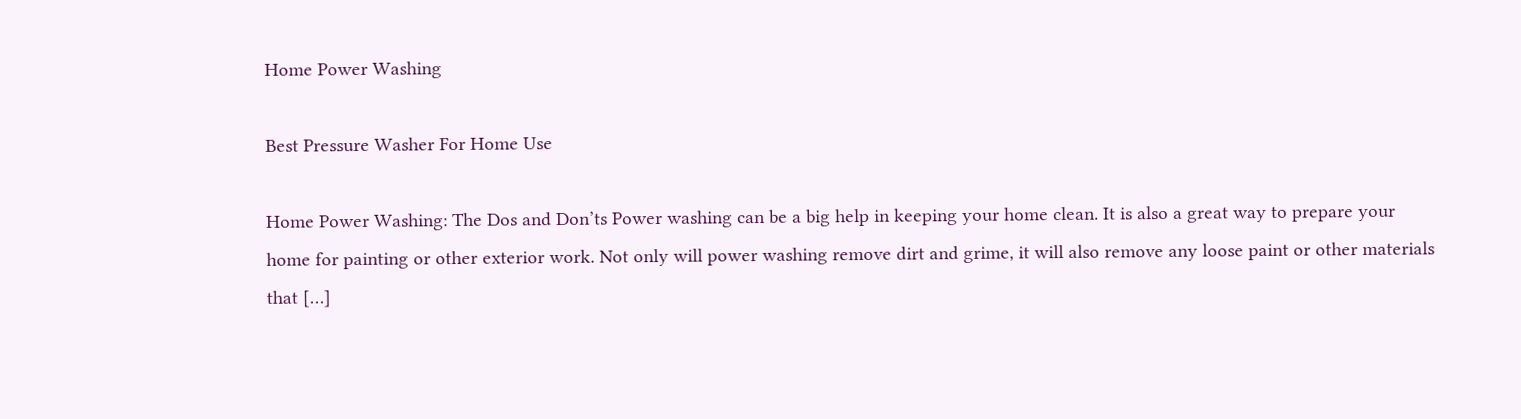Home Power Washing

Best Pressure Washer For Home Use

Home Power Washing: The Dos and Don’ts Power washing can be a big help in keeping your home clean. It is also a great way to prepare your home for painting or other exterior work. Not only will power washing remove dirt and grime, it will also remove any loose paint or other materials that […]